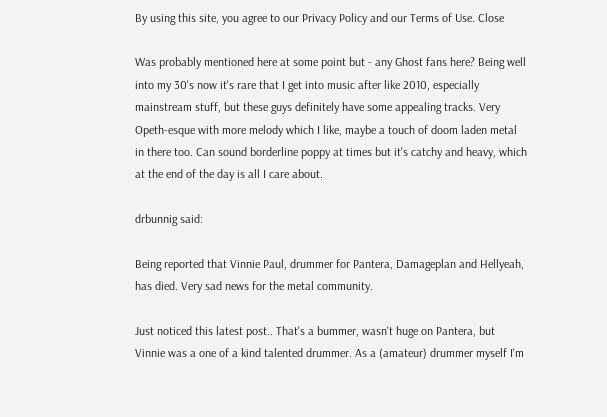By using this site, you agree to our Privacy Policy and our Terms of Use. Close

Was probably mentioned here at some point but - any Ghost fans here? Being well into my 30's now it's rare that I get into music after like 2010, especially mainstream stuff, but these guys definitely have some appealing tracks. Very Opeth-esque with more melody which I like, maybe a touch of doom laden metal in there too. Can sound borderline poppy at times but it's catchy and heavy, which at the end of the day is all I care about.

drbunnig said:

Being reported that Vinnie Paul, drummer for Pantera, Damageplan and Hellyeah, has died. Very sad news for the metal community.

Just noticed this latest post.. That's a bummer, wasn't huge on Pantera, but Vinnie was a one of a kind talented drummer. As a (amateur) drummer myself I'm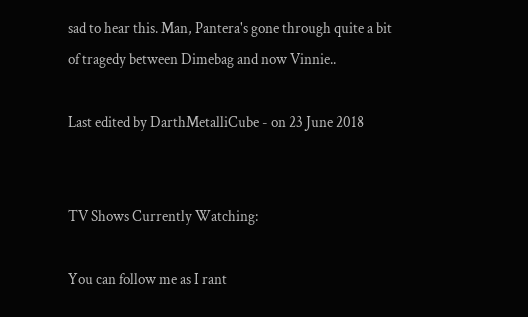sad to hear this. Man, Pantera's gone through quite a bit of tragedy between Dimebag and now Vinnie..

Last edited by DarthMetalliCube - on 23 June 2018


TV Shows Currently Watching:

You can follow me as I rant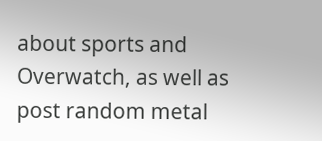about sports and Overwatch, as well as post random metal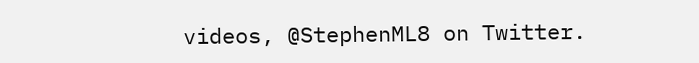videos, @StephenML8 on Twitter.